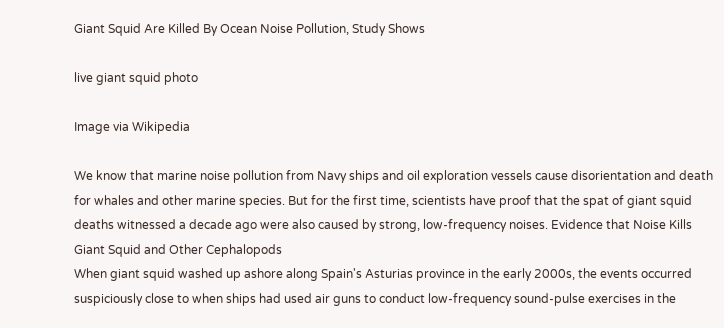Giant Squid Are Killed By Ocean Noise Pollution, Study Shows

live giant squid photo

Image via Wikipedia

We know that marine noise pollution from Navy ships and oil exploration vessels cause disorientation and death for whales and other marine species. But for the first time, scientists have proof that the spat of giant squid deaths witnessed a decade ago were also caused by strong, low-frequency noises. Evidence that Noise Kills Giant Squid and Other Cephalopods
When giant squid washed up ashore along Spain's Asturias province in the early 2000s, the events occurred suspiciously close to when ships had used air guns to conduct low-frequency sound-pulse exercises in the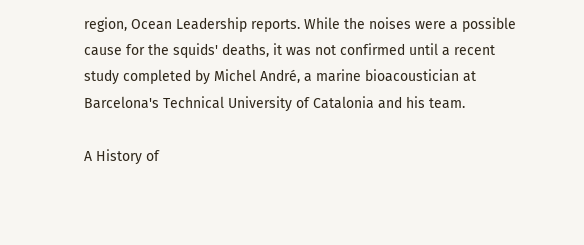region, Ocean Leadership reports. While the noises were a possible cause for the squids' deaths, it was not confirmed until a recent study completed by Michel André, a marine bioacoustician at Barcelona's Technical University of Catalonia and his team.

A History of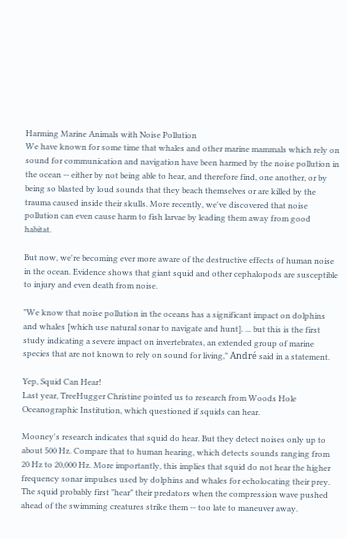Harming Marine Animals with Noise Pollution
We have known for some time that whales and other marine mammals which rely on sound for communication and navigation have been harmed by the noise pollution in the ocean -- either by not being able to hear, and therefore find, one another, or by being so blasted by loud sounds that they beach themselves or are killed by the trauma caused inside their skulls. More recently, we've discovered that noise pollution can even cause harm to fish larvae by leading them away from good habitat.

But now, we're becoming ever more aware of the destructive effects of human noise in the ocean. Evidence shows that giant squid and other cephalopods are susceptible to injury and even death from noise.

"We know that noise pollution in the oceans has a significant impact on dolphins and whales [which use natural sonar to navigate and hunt]. ... but this is the first study indicating a severe impact on invertebrates, an extended group of marine species that are not known to rely on sound for living," André said in a statement.

Yep, Squid Can Hear!
Last year, TreeHugger Christine pointed us to research from Woods Hole Oceanographic Institution, which questioned if squids can hear.

Mooney's research indicates that squid do hear. But they detect noises only up to about 500 Hz. Compare that to human hearing, which detects sounds ranging from 20 Hz to 20,000 Hz. More importantly, this implies that squid do not hear the higher frequency sonar impulses used by dolphins and whales for echolocating their prey. The squid probably first "hear" their predators when the compression wave pushed ahead of the swimming creatures strike them -- too late to maneuver away.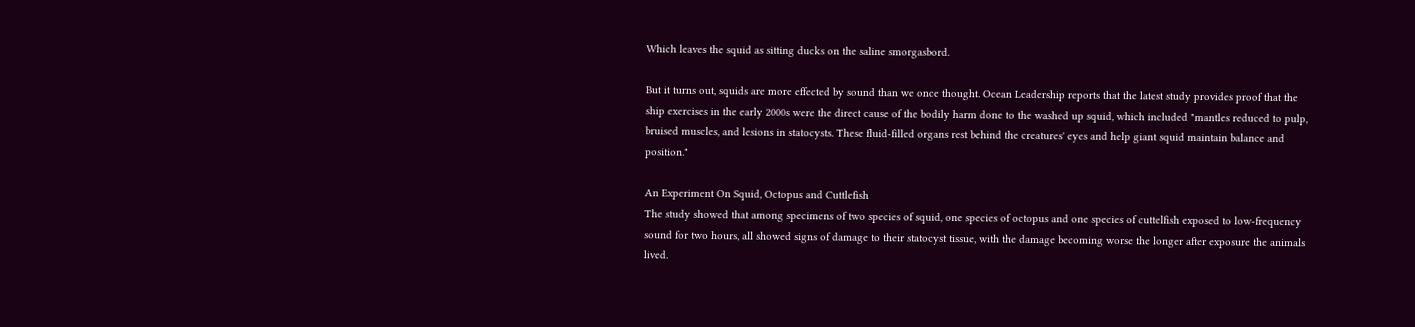Which leaves the squid as sitting ducks on the saline smorgasbord.

But it turns out, squids are more effected by sound than we once thought. Ocean Leadership reports that the latest study provides proof that the ship exercises in the early 2000s were the direct cause of the bodily harm done to the washed up squid, which included "mantles reduced to pulp, bruised muscles, and lesions in statocysts. These fluid-filled organs rest behind the creatures' eyes and help giant squid maintain balance and position."

An Experiment On Squid, Octopus and Cuttlefish
The study showed that among specimens of two species of squid, one species of octopus and one species of cuttelfish exposed to low-frequency sound for two hours, all showed signs of damage to their statocyst tissue, with the damage becoming worse the longer after exposure the animals lived.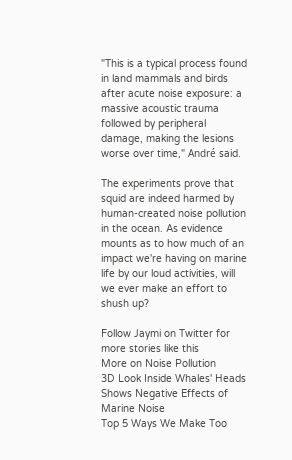"This is a typical process found in land mammals and birds after acute noise exposure: a massive acoustic trauma followed by peripheral damage, making the lesions worse over time," André said.

The experiments prove that squid are indeed harmed by human-created noise pollution in the ocean. As evidence mounts as to how much of an impact we're having on marine life by our loud activities, will we ever make an effort to shush up?

Follow Jaymi on Twitter for more stories like this
More on Noise Pollution
3D Look Inside Whales' Heads Shows Negative Effects of Marine Noise
Top 5 Ways We Make Too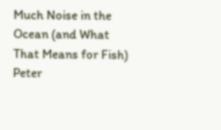Much Noise in the Ocean (and What That Means for Fish)
Peter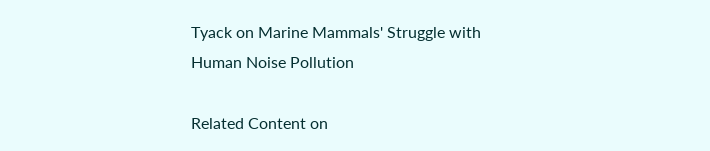Tyack on Marine Mammals' Struggle with Human Noise Pollution

Related Content on